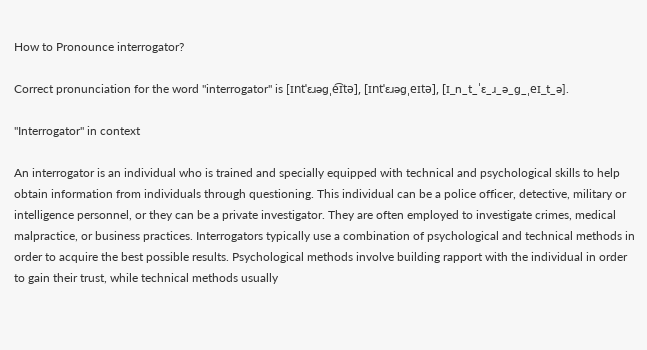How to Pronounce interrogator?

Correct pronunciation for the word "interrogator" is [ɪntˈɛɹəɡˌe͡ɪtə], [ɪntˈɛɹəɡˌeɪtə], [ɪ_n_t_ˈɛ_ɹ_ə_ɡ_ˌeɪ_t_ə].

"Interrogator" in context

An interrogator is an individual who is trained and specially equipped with technical and psychological skills to help obtain information from individuals through questioning. This individual can be a police officer, detective, military or intelligence personnel, or they can be a private investigator. They are often employed to investigate crimes, medical malpractice, or business practices. Interrogators typically use a combination of psychological and technical methods in order to acquire the best possible results. Psychological methods involve building rapport with the individual in order to gain their trust, while technical methods usually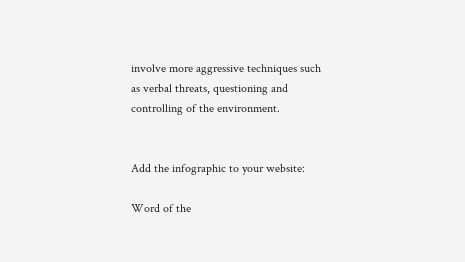involve more aggressive techniques such as verbal threats, questioning and controlling of the environment.


Add the infographic to your website:

Word of the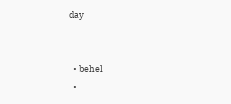day


  • behel
  •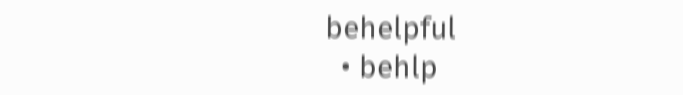behelpful
  • behlp